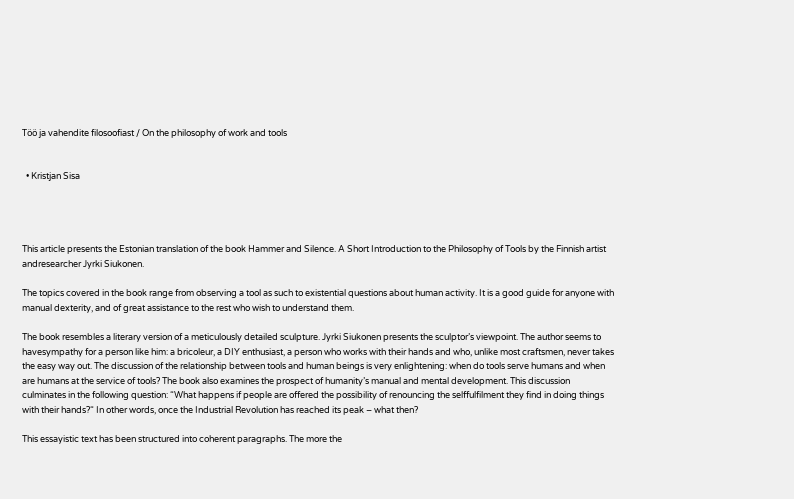Töö ja vahendite filosoofiast / On the philosophy of work and tools


  • Kristjan Sisa




This article presents the Estonian translation of the book Hammer and Silence. A Short Introduction to the Philosophy of Tools by the Finnish artist andresearcher Jyrki Siukonen.

The topics covered in the book range from observing a tool as such to existential questions about human activity. It is a good guide for anyone with manual dexterity, and of great assistance to the rest who wish to understand them.

The book resembles a literary version of a meticulously detailed sculpture. Jyrki Siukonen presents the sculptor’s viewpoint. The author seems to havesympathy for a person like him: a bricoleur, a DIY enthusiast, a person who works with their hands and who, unlike most craftsmen, never takes the easy way out. The discussion of the relationship between tools and human beings is very enlightening: when do tools serve humans and when are humans at the service of tools? The book also examines the prospect of humanity’s manual and mental development. This discussion culminates in the following question: “What happens if people are offered the possibility of renouncing the selffulfilment they find in doing things with their hands?“ In other words, once the Industrial Revolution has reached its peak – what then?

This essayistic text has been structured into coherent paragraphs. The more the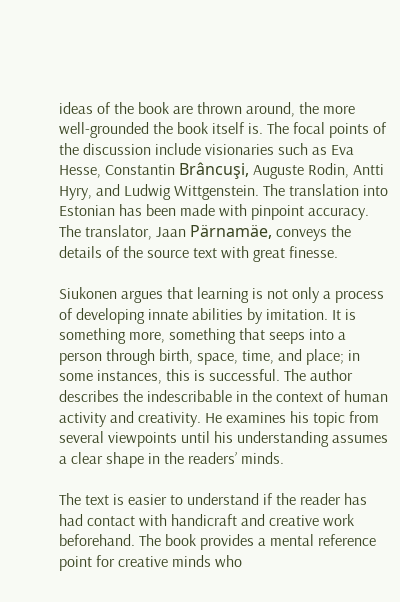ideas of the book are thrown around, the more well-grounded the book itself is. The focal points of the discussion include visionaries such as Eva Hesse, Constantin Brâncuşi, Auguste Rodin, Antti Hyry, and Ludwig Wittgenstein. The translation into Estonian has been made with pinpoint accuracy. The translator, Jaan Pärnamäe, conveys the details of the source text with great finesse.

Siukonen argues that learning is not only a process of developing innate abilities by imitation. It is something more, something that seeps into a person through birth, space, time, and place; in some instances, this is successful. The author describes the indescribable in the context of human activity and creativity. He examines his topic from several viewpoints until his understanding assumes a clear shape in the readers’ minds.

The text is easier to understand if the reader has had contact with handicraft and creative work beforehand. The book provides a mental reference point for creative minds who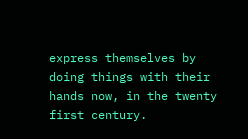express themselves by doing things with their hands now, in the twenty first century.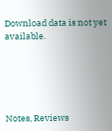Download data is not yet available.





Notes, Reviews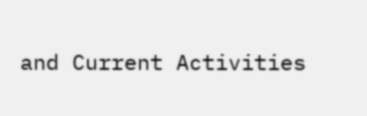and Current Activities